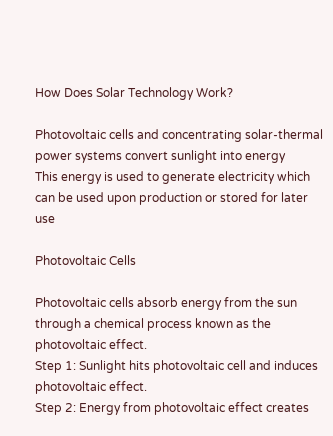How Does Solar Technology Work?

Photovoltaic cells and concentrating solar-thermal power systems convert sunlight into energy
This energy is used to generate electricity which can be used upon production or stored for later use

Photovoltaic Cells

Photovoltaic cells absorb energy from the sun through a chemical process known as the photovoltaic effect.
Step 1: Sunlight hits photovoltaic cell and induces photovoltaic effect.
Step 2: Energy from photovoltaic effect creates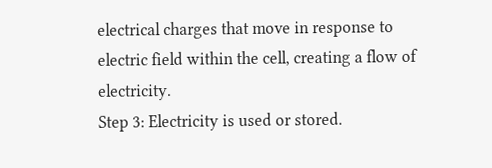electrical charges that move in response to electric field within the cell, creating a flow of electricity.
Step 3: Electricity is used or stored.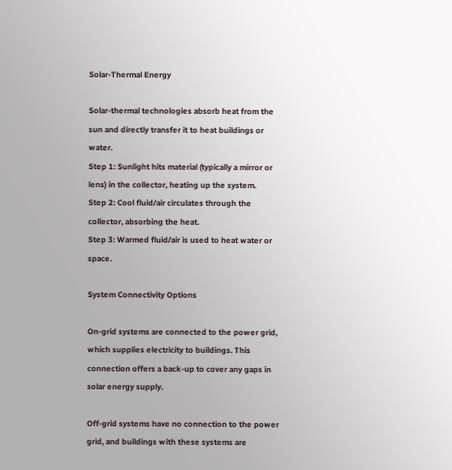Solar-Thermal Energy

Solar-thermal technologies absorb heat from the sun and directly transfer it to heat buildings or water.
Step 1: Sunlight hits material (typically a mirror or lens) in the collector, heating up the system.
Step 2: Cool fluid/air circulates through the collector, absorbing the heat.
Step 3: Warmed fluid/air is used to heat water or space.

System Connectivity Options

On-grid systems are connected to the power grid, which supplies electricity to buildings. This connection offers a back-up to cover any gaps in solar energy supply.

Off-grid systems have no connection to the power grid, and buildings with these systems are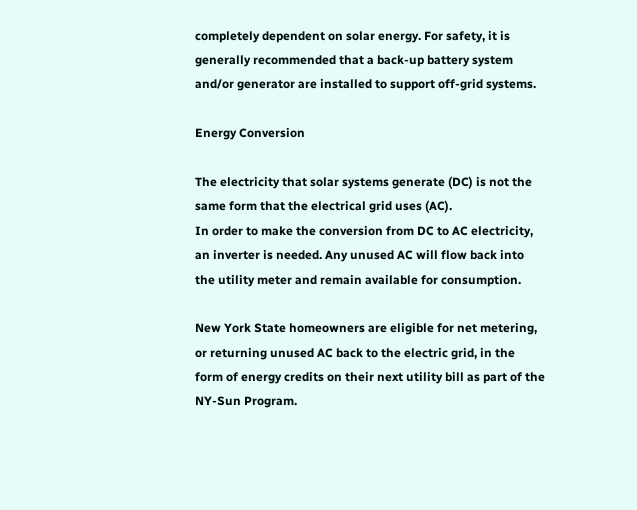completely dependent on solar energy. For safety, it is generally recommended that a back-up battery system and/or generator are installed to support off-grid systems.

Energy Conversion

The electricity that solar systems generate (DC) is not the same form that the electrical grid uses (AC).
In order to make the conversion from DC to AC electricity, an inverter is needed. Any unused AC will flow back into the utility meter and remain available for consumption.

New York State homeowners are eligible for net metering, or returning unused AC back to the electric grid, in the form of energy credits on their next utility bill as part of the NY-Sun Program.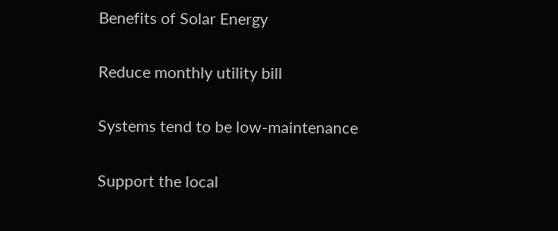Benefits of Solar Energy

Reduce monthly utility bill

Systems tend to be low-maintenance

Support the local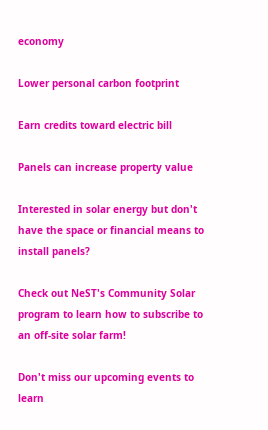economy

Lower personal carbon footprint

Earn credits toward electric bill

Panels can increase property value

Interested in solar energy but don't have the space or financial means to install panels?

Check out NeST's Community Solar program to learn how to subscribe to an off-site solar farm!

Don't miss our upcoming events to learn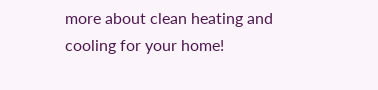more about clean heating and cooling for your home!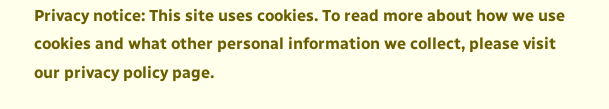Privacy notice: This site uses cookies. To read more about how we use cookies and what other personal information we collect, please visit our privacy policy page.